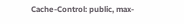Cache-Control: public, max-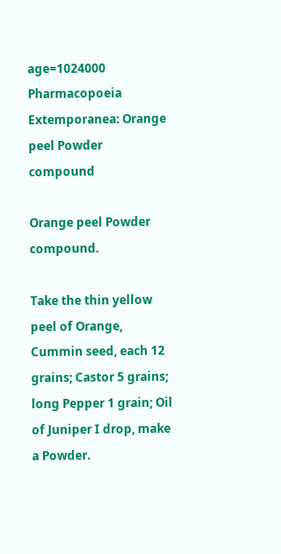age=1024000 Pharmacopoeia Extemporanea: Orange peel Powder compound

Orange peel Powder compound.

Take the thin yellow peel of Orange, Cummin seed, each 12 grains; Castor 5 grains; long Pepper 1 grain; Oil of Juniper I drop, make a Powder.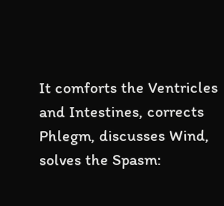It comforts the Ventricles and Intestines, corrects Phlegm, discusses Wind, solves the Spasm: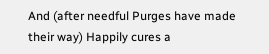And (after needful Purges have made their way) Happily cures a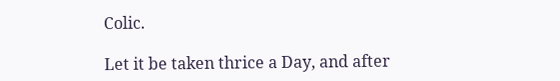Colic.

Let it be taken thrice a Day, and after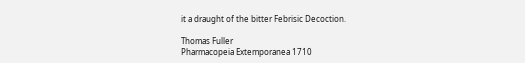it a draught of the bitter Febrisic Decoction.

Thomas Fuller
Pharmacopeia Extemporanea 1710